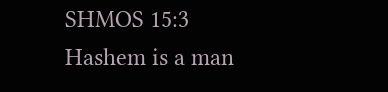SHMOS 15:3
Hashem is a man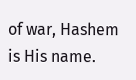of war, Hashem is His name.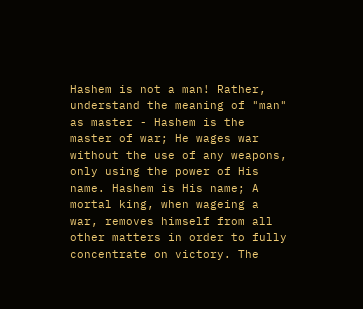Hashem is not a man! Rather, understand the meaning of "man" as master - Hashem is the master of war; He wages war without the use of any weapons, only using the power of His name. Hashem is His name; A mortal king, when wageing a war, removes himself from all other matters in order to fully concentrate on victory. The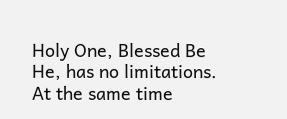Holy One, Blessed Be He, has no limitations. At the same time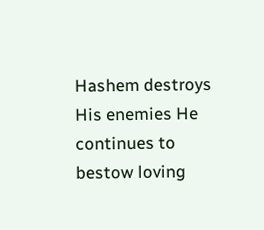Hashem destroys His enemies He continues to bestow loving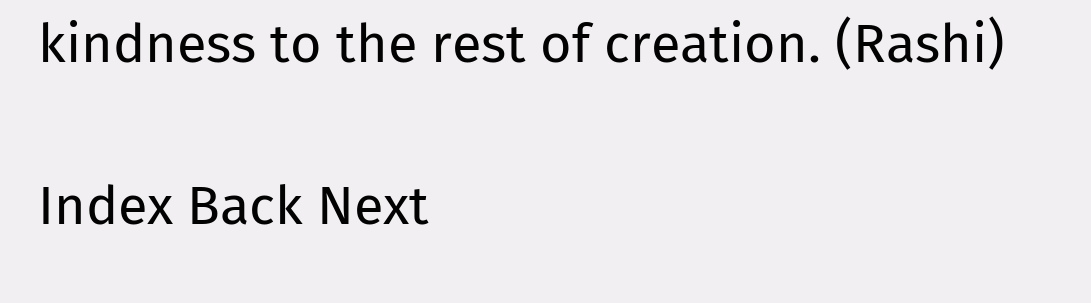kindness to the rest of creation. (Rashi)

Index Back Next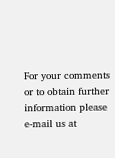For your comments or to obtain further information please e-mail us at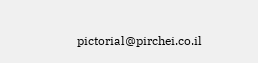pictorial@pirchei.co.il